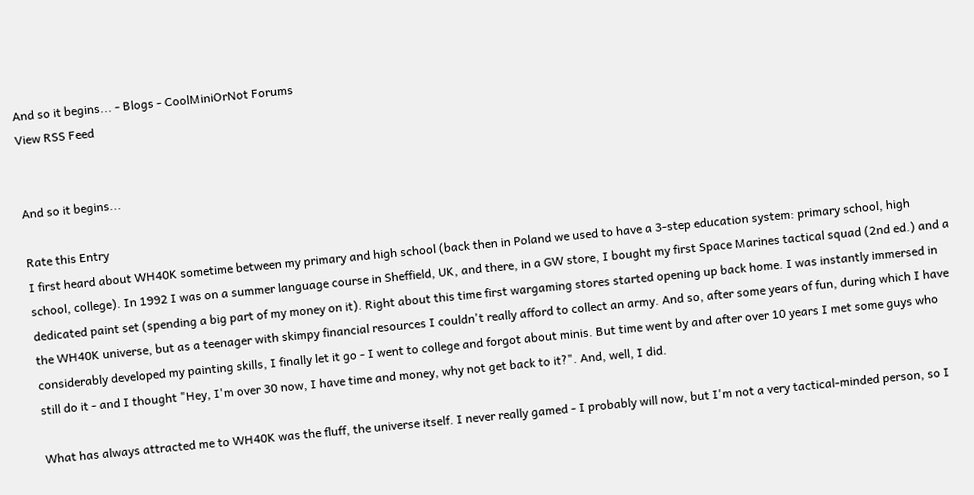And so it begins... - Blogs - CoolMiniOrNot Forums
View RSS Feed


And so it begins...

Rate this Entry
I first heard about WH40K sometime between my primary and high school (back then in Poland we used to have a 3-step education system: primary school, high school, college). In 1992 I was on a summer language course in Sheffield, UK, and there, in a GW store, I bought my first Space Marines tactical squad (2nd ed.) and a dedicated paint set (spending a big part of my money on it). Right about this time first wargaming stores started opening up back home. I was instantly immersed in the WH40K universe, but as a teenager with skimpy financial resources I couldn't really afford to collect an army. And so, after some years of fun, during which I have considerably developed my painting skills, I finally let it go - I went to college and forgot about minis. But time went by and after over 10 years I met some guys who still do it - and I thought "Hey, I'm over 30 now, I have time and money, why not get back to it?". And, well, I did.

What has always attracted me to WH40K was the fluff, the universe itself. I never really gamed - I probably will now, but I'm not a very tactical-minded person, so I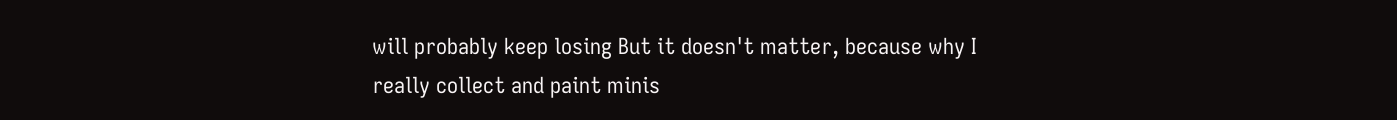will probably keep losing But it doesn't matter, because why I really collect and paint minis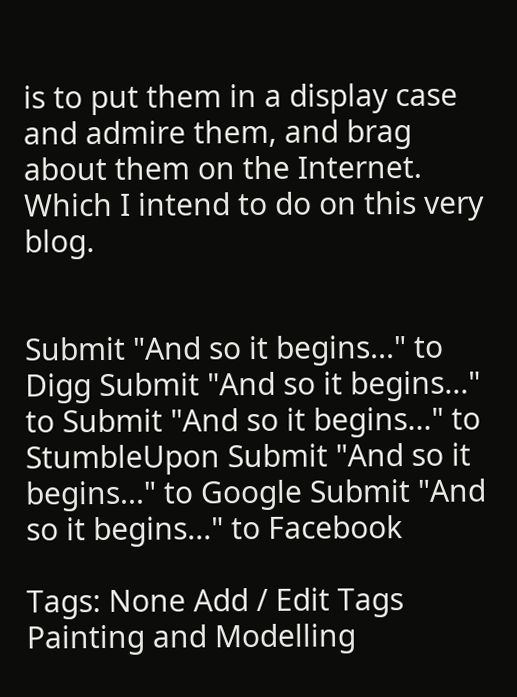is to put them in a display case and admire them, and brag about them on the Internet. Which I intend to do on this very blog.


Submit "And so it begins..." to Digg Submit "And so it begins..." to Submit "And so it begins..." to StumbleUpon Submit "And so it begins..." to Google Submit "And so it begins..." to Facebook

Tags: None Add / Edit Tags
Painting and Modelling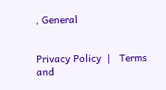, General


Privacy Policy  |   Terms and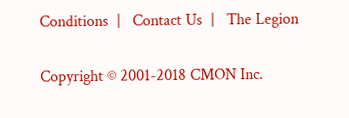Conditions  |   Contact Us  |   The Legion

Copyright © 2001-2018 CMON Inc.